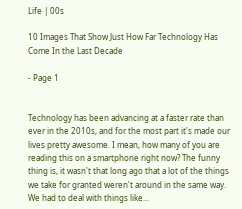Life | 00s

10 Images That Show Just How Far Technology Has Come In the Last Decade

- Page 1


Technology has been advancing at a faster rate than ever in the 2010s, and for the most part it's made our lives pretty awesome. I mean, how many of you are reading this on a smartphone right now? The funny thing is, it wasn't that long ago that a lot of the things we take for granted weren't around in the same way. We had to deal with things like...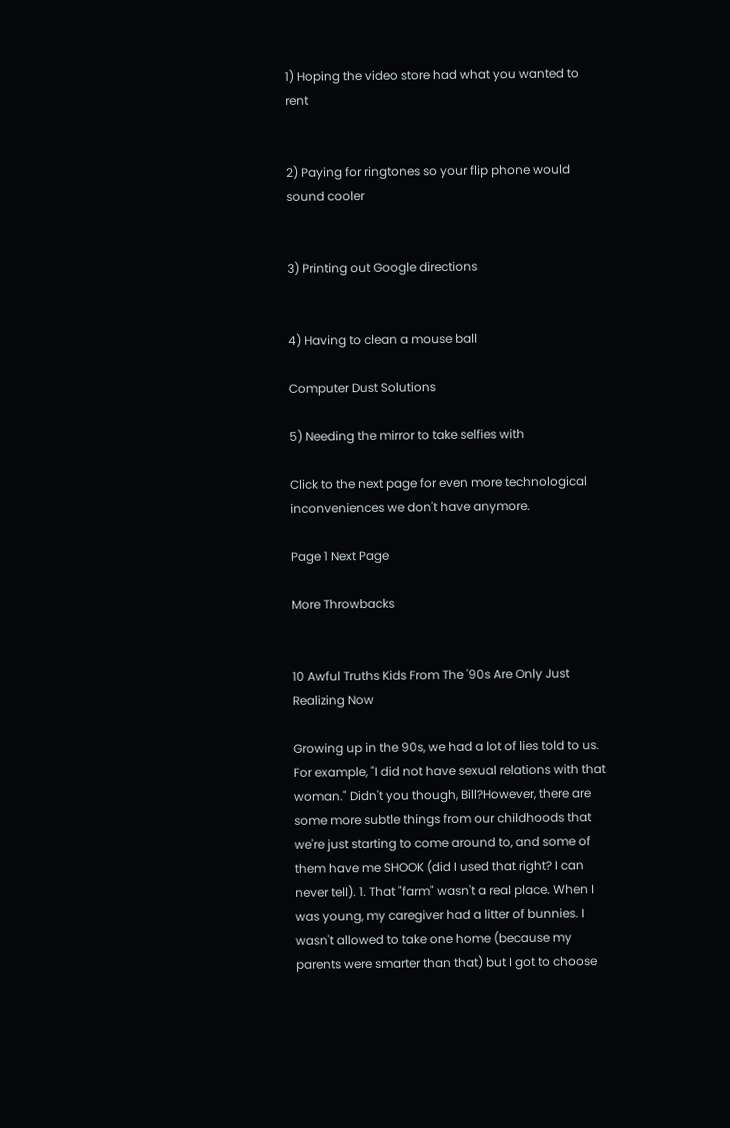1) Hoping the video store had what you wanted to rent


2) Paying for ringtones so your flip phone would sound cooler


3) Printing out Google directions


4) Having to clean a mouse ball

Computer Dust Solutions

5) Needing the mirror to take selfies with

Click to the next page for even more technological inconveniences we don't have anymore.

Page 1 Next Page

More Throwbacks


10 Awful Truths Kids From The '90s Are Only Just Realizing Now

Growing up in the 90s, we had a lot of lies told to us. For example, "I did not have sexual relations with that woman." Didn't you though, Bill?However, there are some more subtle things from our childhoods that we're just starting to come around to, and some of them have me SHOOK (did I used that right? I can never tell). 1. That "farm" wasn't a real place. When I was young, my caregiver had a litter of bunnies. I wasn't allowed to take one home (because my parents were smarter than that) but I got to choose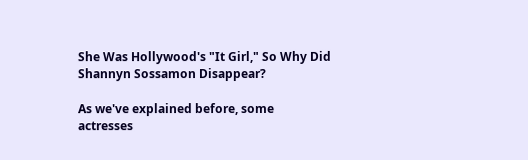She Was Hollywood's "It Girl," So Why Did Shannyn Sossamon Disappear?

As we've explained before, some actresses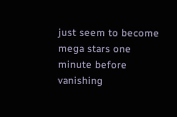just seem to become mega stars one minute before vanishing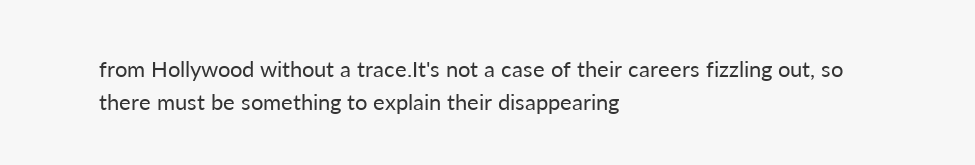from Hollywood without a trace.It's not a case of their careers fizzling out, so there must be something to explain their disappearing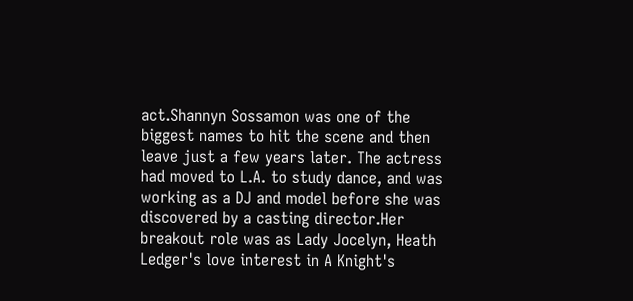act.Shannyn Sossamon was one of the biggest names to hit the scene and then leave just a few years later. The actress had moved to L.A. to study dance, and was working as a DJ and model before she was discovered by a casting director.Her breakout role was as Lady Jocelyn, Heath Ledger's love interest in A Knight's